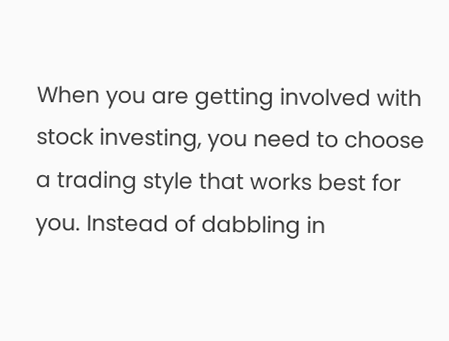When you are getting involved with stock investing, you need to choose a trading style that works best for you. Instead of dabbling in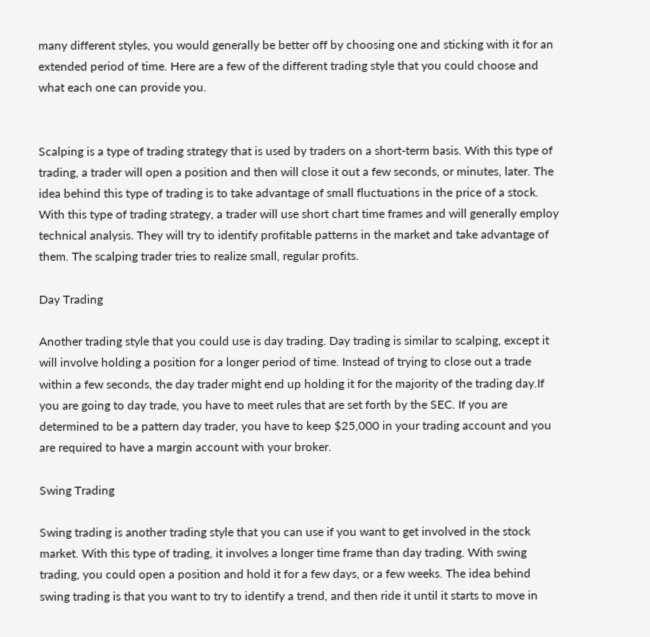many different styles, you would generally be better off by choosing one and sticking with it for an extended period of time. Here are a few of the different trading style that you could choose and what each one can provide you.


Scalping is a type of trading strategy that is used by traders on a short-term basis. With this type of trading, a trader will open a position and then will close it out a few seconds, or minutes, later. The idea behind this type of trading is to take advantage of small fluctuations in the price of a stock. With this type of trading strategy, a trader will use short chart time frames and will generally employ technical analysis. They will try to identify profitable patterns in the market and take advantage of them. The scalping trader tries to realize small, regular profits.

Day Trading

Another trading style that you could use is day trading. Day trading is similar to scalping, except it will involve holding a position for a longer period of time. Instead of trying to close out a trade within a few seconds, the day trader might end up holding it for the majority of the trading day.If you are going to day trade, you have to meet rules that are set forth by the SEC. If you are determined to be a pattern day trader, you have to keep $25,000 in your trading account and you are required to have a margin account with your broker.

Swing Trading

Swing trading is another trading style that you can use if you want to get involved in the stock market. With this type of trading, it involves a longer time frame than day trading. With swing trading, you could open a position and hold it for a few days, or a few weeks. The idea behind swing trading is that you want to try to identify a trend, and then ride it until it starts to move in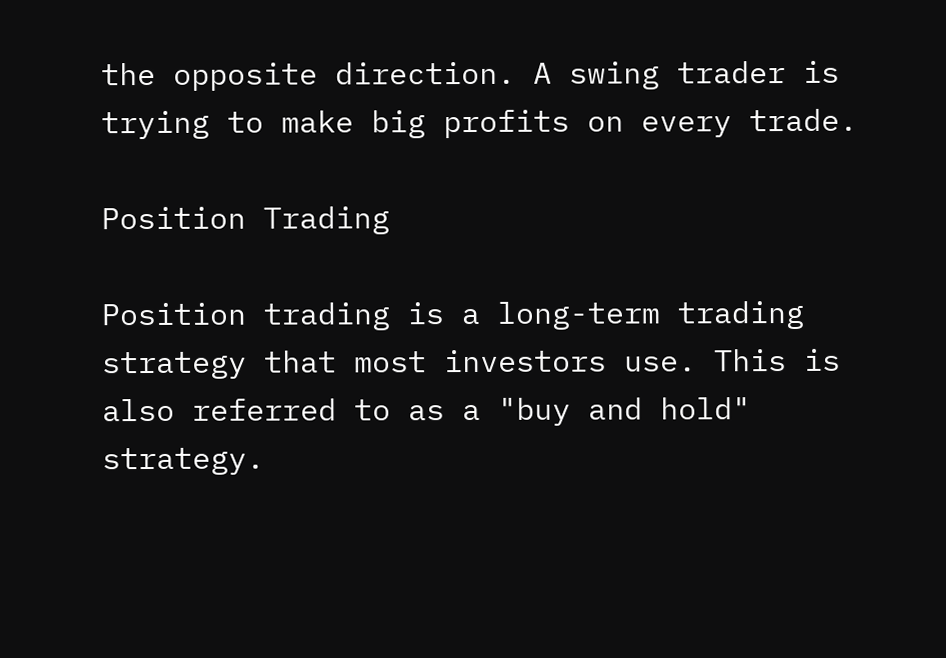the opposite direction. A swing trader is trying to make big profits on every trade.

Position Trading

Position trading is a long-term trading strategy that most investors use. This is also referred to as a "buy and hold" strategy.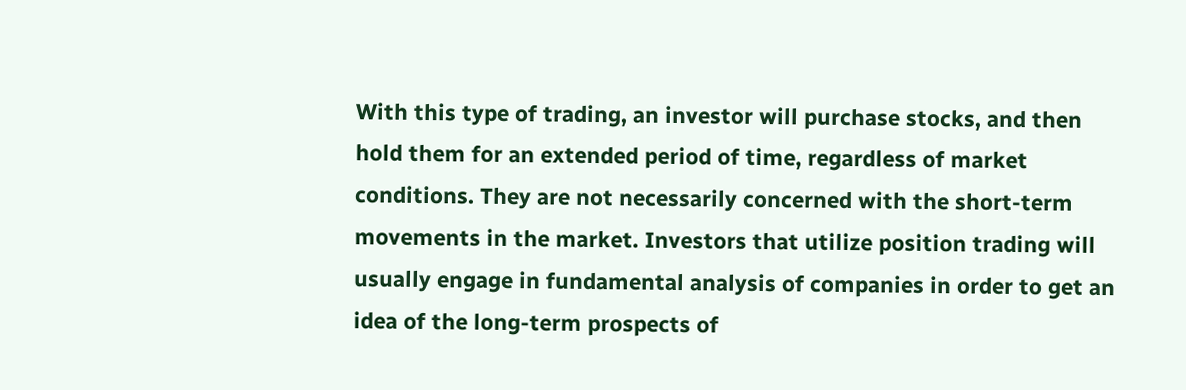With this type of trading, an investor will purchase stocks, and then hold them for an extended period of time, regardless of market conditions. They are not necessarily concerned with the short-term movements in the market. Investors that utilize position trading will usually engage in fundamental analysis of companies in order to get an idea of the long-term prospects of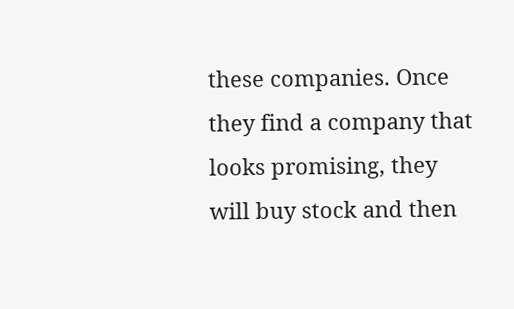these companies. Once they find a company that looks promising, they will buy stock and then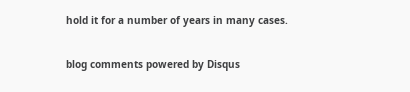hold it for a number of years in many cases.

blog comments powered by Disqus